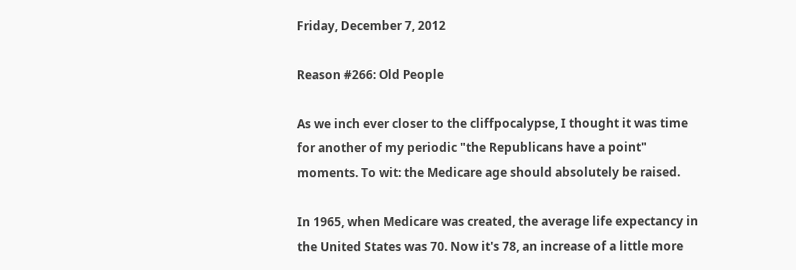Friday, December 7, 2012

Reason #266: Old People

As we inch ever closer to the cliffpocalypse, I thought it was time for another of my periodic "the Republicans have a point" moments. To wit: the Medicare age should absolutely be raised.

In 1965, when Medicare was created, the average life expectancy in the United States was 70. Now it's 78, an increase of a little more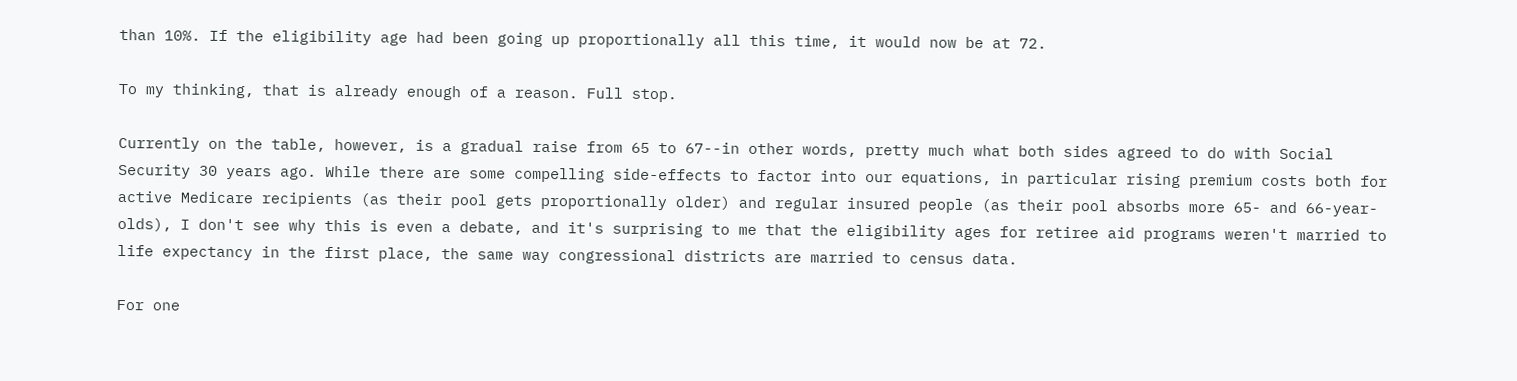than 10%. If the eligibility age had been going up proportionally all this time, it would now be at 72.

To my thinking, that is already enough of a reason. Full stop.

Currently on the table, however, is a gradual raise from 65 to 67--in other words, pretty much what both sides agreed to do with Social Security 30 years ago. While there are some compelling side-effects to factor into our equations, in particular rising premium costs both for active Medicare recipients (as their pool gets proportionally older) and regular insured people (as their pool absorbs more 65- and 66-year-olds), I don't see why this is even a debate, and it's surprising to me that the eligibility ages for retiree aid programs weren't married to life expectancy in the first place, the same way congressional districts are married to census data.

For one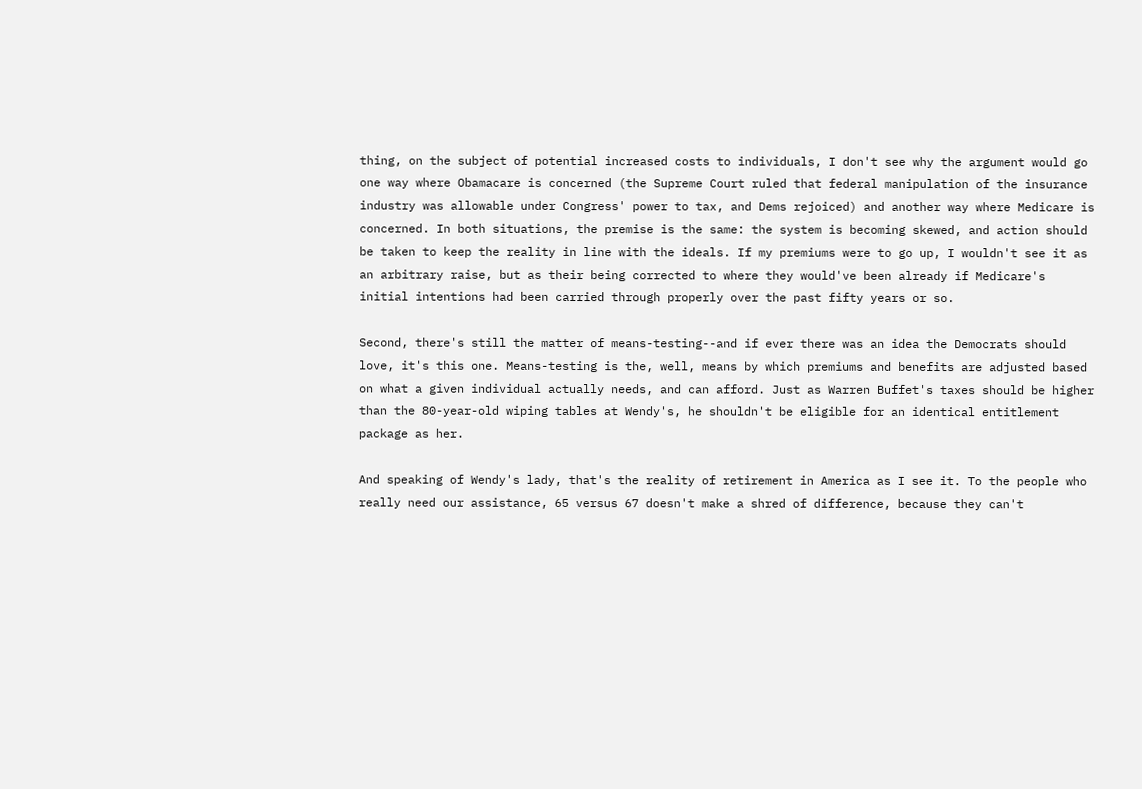thing, on the subject of potential increased costs to individuals, I don't see why the argument would go one way where Obamacare is concerned (the Supreme Court ruled that federal manipulation of the insurance industry was allowable under Congress' power to tax, and Dems rejoiced) and another way where Medicare is concerned. In both situations, the premise is the same: the system is becoming skewed, and action should be taken to keep the reality in line with the ideals. If my premiums were to go up, I wouldn't see it as an arbitrary raise, but as their being corrected to where they would've been already if Medicare's initial intentions had been carried through properly over the past fifty years or so.

Second, there's still the matter of means-testing--and if ever there was an idea the Democrats should love, it's this one. Means-testing is the, well, means by which premiums and benefits are adjusted based on what a given individual actually needs, and can afford. Just as Warren Buffet's taxes should be higher than the 80-year-old wiping tables at Wendy's, he shouldn't be eligible for an identical entitlement package as her.

And speaking of Wendy's lady, that's the reality of retirement in America as I see it. To the people who really need our assistance, 65 versus 67 doesn't make a shred of difference, because they can't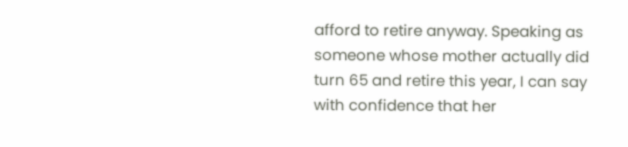afford to retire anyway. Speaking as someone whose mother actually did turn 65 and retire this year, I can say with confidence that her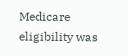Medicare eligibility was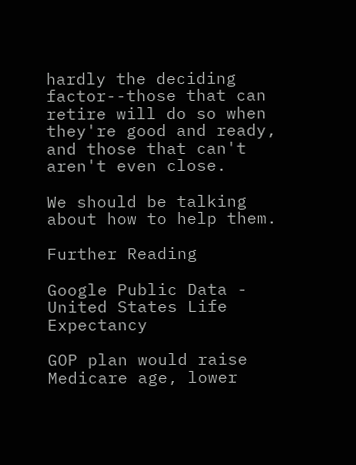hardly the deciding factor--those that can retire will do so when they're good and ready, and those that can't aren't even close.

We should be talking about how to help them.

Further Reading

Google Public Data - United States Life Expectancy

GOP plan would raise Medicare age, lower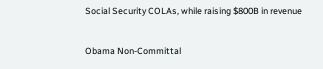Social Security COLAs, while raising $800B in revenue

Obama Non-Committal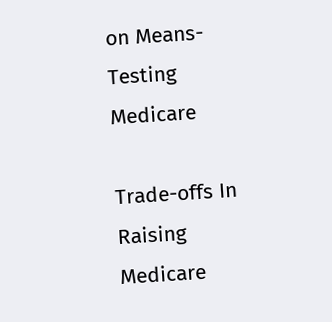on Means-Testing Medicare

Trade-offs In Raising Medicare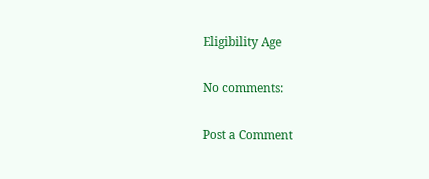Eligibility Age

No comments:

Post a Comment